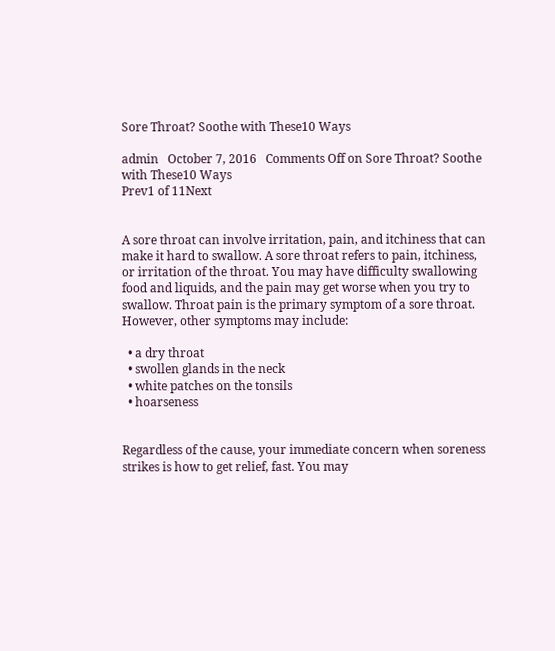Sore Throat? Soothe with These10 Ways

admin   October 7, 2016   Comments Off on Sore Throat? Soothe with These10 Ways
Prev1 of 11Next


A sore throat can involve irritation, pain, and itchiness that can make it hard to swallow. A sore throat refers to pain, itchiness, or irritation of the throat. You may have difficulty swallowing food and liquids, and the pain may get worse when you try to swallow. Throat pain is the primary symptom of a sore throat. However, other symptoms may include:

  • a dry throat
  • swollen glands in the neck
  • white patches on the tonsils
  • hoarseness


Regardless of the cause, your immediate concern when soreness strikes is how to get relief, fast. You may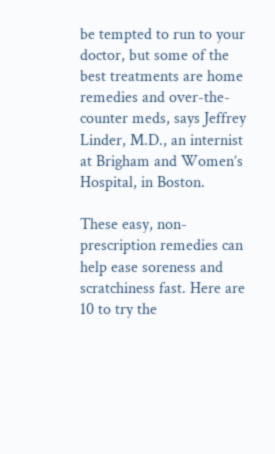be tempted to run to your doctor, but some of the best treatments are home remedies and over-the-counter meds, says Jeffrey Linder, M.D., an internist at Brigham and Women’s Hospital, in Boston.

These easy, non-prescription remedies can help ease soreness and scratchiness fast. Here are 10 to try the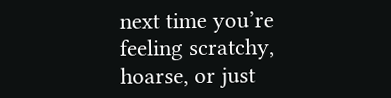next time you’re feeling scratchy, hoarse, or just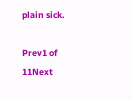plain sick.

Prev1 of 11Next